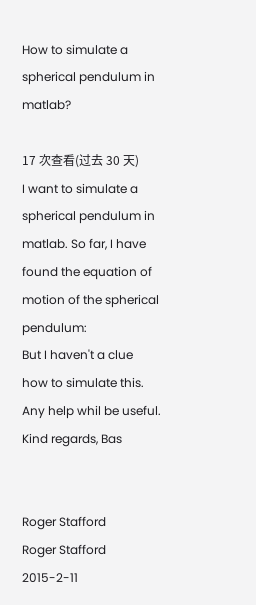How to simulate a spherical pendulum in matlab?

17 次查看(过去 30 天)
I want to simulate a spherical pendulum in matlab. So far, I have found the equation of motion of the spherical pendulum:
But I haven't a clue how to simulate this. Any help whil be useful.
Kind regards, Bas


Roger Stafford
Roger Stafford 2015-2-11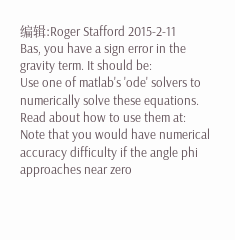编辑:Roger Stafford 2015-2-11
Bas, you have a sign error in the gravity term. It should be:
Use one of matlab's 'ode' solvers to numerically solve these equations. Read about how to use them at:
Note that you would have numerical accuracy difficulty if the angle phi approaches near zero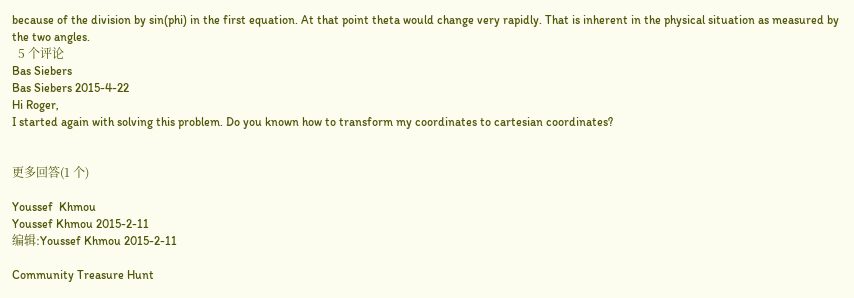because of the division by sin(phi) in the first equation. At that point theta would change very rapidly. That is inherent in the physical situation as measured by the two angles.
  5 个评论
Bas Siebers
Bas Siebers 2015-4-22
Hi Roger,
I started again with solving this problem. Do you known how to transform my coordinates to cartesian coordinates?


更多回答(1 个)

Youssef  Khmou
Youssef Khmou 2015-2-11
编辑:Youssef Khmou 2015-2-11

Community Treasure Hunt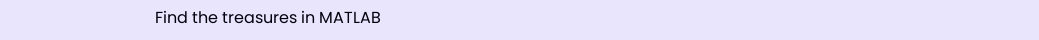Find the treasures in MATLAB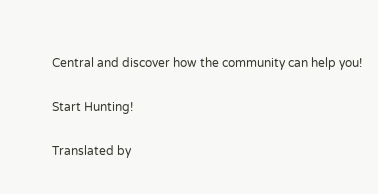Central and discover how the community can help you!

Start Hunting!

Translated by